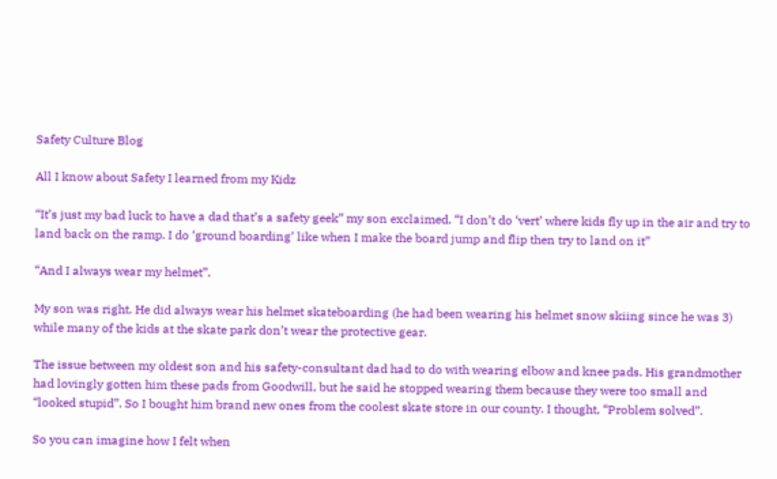Safety Culture Blog

All I know about Safety I learned from my Kidz

“It’s just my bad luck to have a dad that’s a safety geek” my son exclaimed. “I don’t do ‘vert’ where kids fly up in the air and try to land back on the ramp. I do ‘ground boarding’ like when I make the board jump and flip then try to land on it”

“And I always wear my helmet”.

My son was right. He did always wear his helmet skateboarding (he had been wearing his helmet snow skiing since he was 3) while many of the kids at the skate park don’t wear the protective gear.

The issue between my oldest son and his safety-consultant dad had to do with wearing elbow and knee pads. His grandmother had lovingly gotten him these pads from Goodwill, but he said he stopped wearing them because they were too small and “looked stupid”. So I bought him brand new ones from the coolest skate store in our county. I thought, “Problem solved”.

So you can imagine how I felt when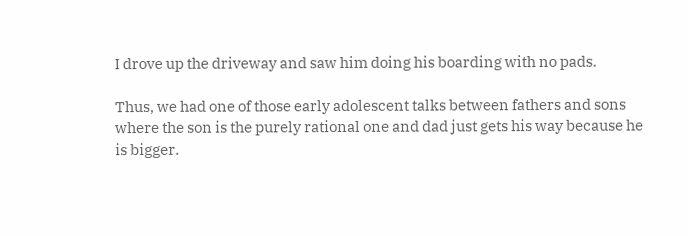I drove up the driveway and saw him doing his boarding with no pads.

Thus, we had one of those early adolescent talks between fathers and sons where the son is the purely rational one and dad just gets his way because he is bigger.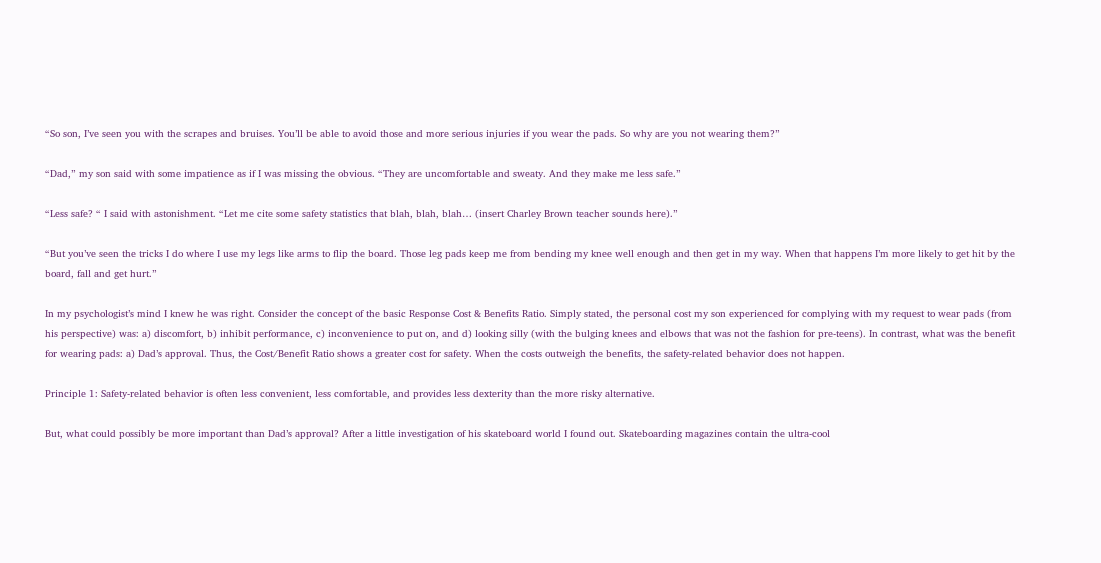“So son, I’ve seen you with the scrapes and bruises. You’ll be able to avoid those and more serious injuries if you wear the pads. So why are you not wearing them?”

“Dad,” my son said with some impatience as if I was missing the obvious. “They are uncomfortable and sweaty. And they make me less safe.”

“Less safe? “ I said with astonishment. “Let me cite some safety statistics that blah, blah, blah… (insert Charley Brown teacher sounds here).”

“But you’ve seen the tricks I do where I use my legs like arms to flip the board. Those leg pads keep me from bending my knee well enough and then get in my way. When that happens I’m more likely to get hit by the board, fall and get hurt.”

In my psychologist’s mind I knew he was right. Consider the concept of the basic Response Cost & Benefits Ratio. Simply stated, the personal cost my son experienced for complying with my request to wear pads (from his perspective) was: a) discomfort, b) inhibit performance, c) inconvenience to put on, and d) looking silly (with the bulging knees and elbows that was not the fashion for pre-teens). In contrast, what was the benefit for wearing pads: a) Dad’s approval. Thus, the Cost/Benefit Ratio shows a greater cost for safety. When the costs outweigh the benefits, the safety-related behavior does not happen.

Principle 1: Safety-related behavior is often less convenient, less comfortable, and provides less dexterity than the more risky alternative.

But, what could possibly be more important than Dad’s approval? After a little investigation of his skateboard world I found out. Skateboarding magazines contain the ultra-cool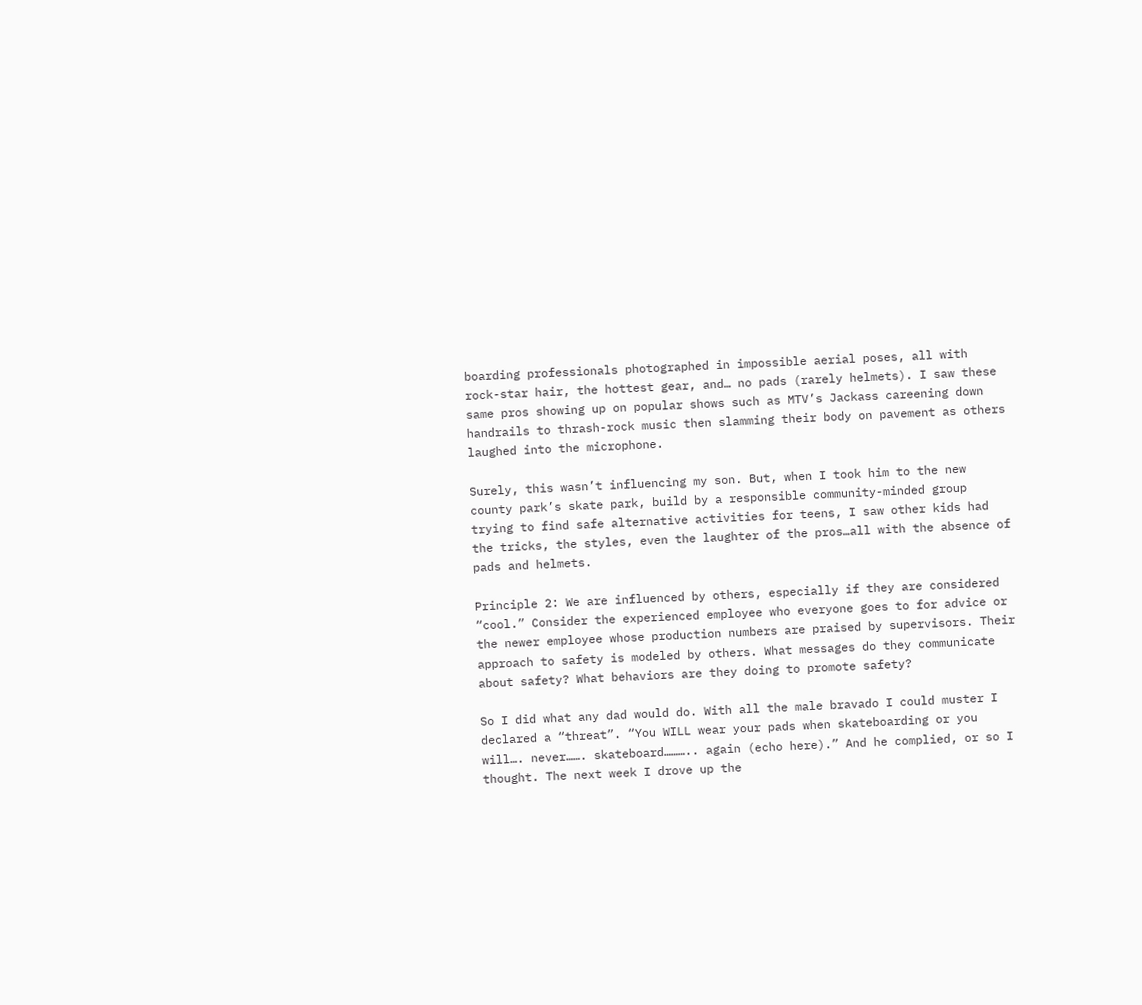boarding professionals photographed in impossible aerial poses, all with rock-star hair, the hottest gear, and… no pads (rarely helmets). I saw these same pros showing up on popular shows such as MTV’s Jackass careening down handrails to thrash-rock music then slamming their body on pavement as others laughed into the microphone.

Surely, this wasn’t influencing my son. But, when I took him to the new county park’s skate park, build by a responsible community-minded group trying to find safe alternative activities for teens, I saw other kids had the tricks, the styles, even the laughter of the pros…all with the absence of pads and helmets.

Principle 2: We are influenced by others, especially if they are considered “cool.” Consider the experienced employee who everyone goes to for advice or the newer employee whose production numbers are praised by supervisors. Their approach to safety is modeled by others. What messages do they communicate about safety? What behaviors are they doing to promote safety?

So I did what any dad would do. With all the male bravado I could muster I declared a “threat”. “You WILL wear your pads when skateboarding or you will…. never……. skateboard……….. again (echo here).” And he complied, or so I thought. The next week I drove up the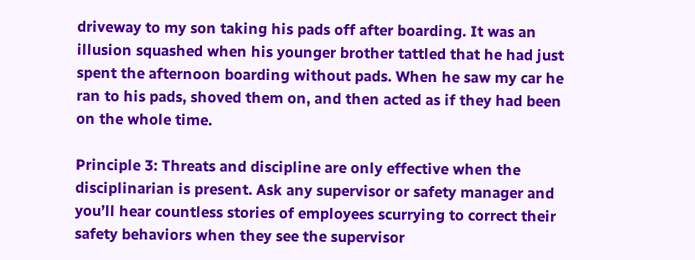driveway to my son taking his pads off after boarding. It was an illusion squashed when his younger brother tattled that he had just spent the afternoon boarding without pads. When he saw my car he ran to his pads, shoved them on, and then acted as if they had been on the whole time.

Principle 3: Threats and discipline are only effective when the disciplinarian is present. Ask any supervisor or safety manager and you’ll hear countless stories of employees scurrying to correct their safety behaviors when they see the supervisor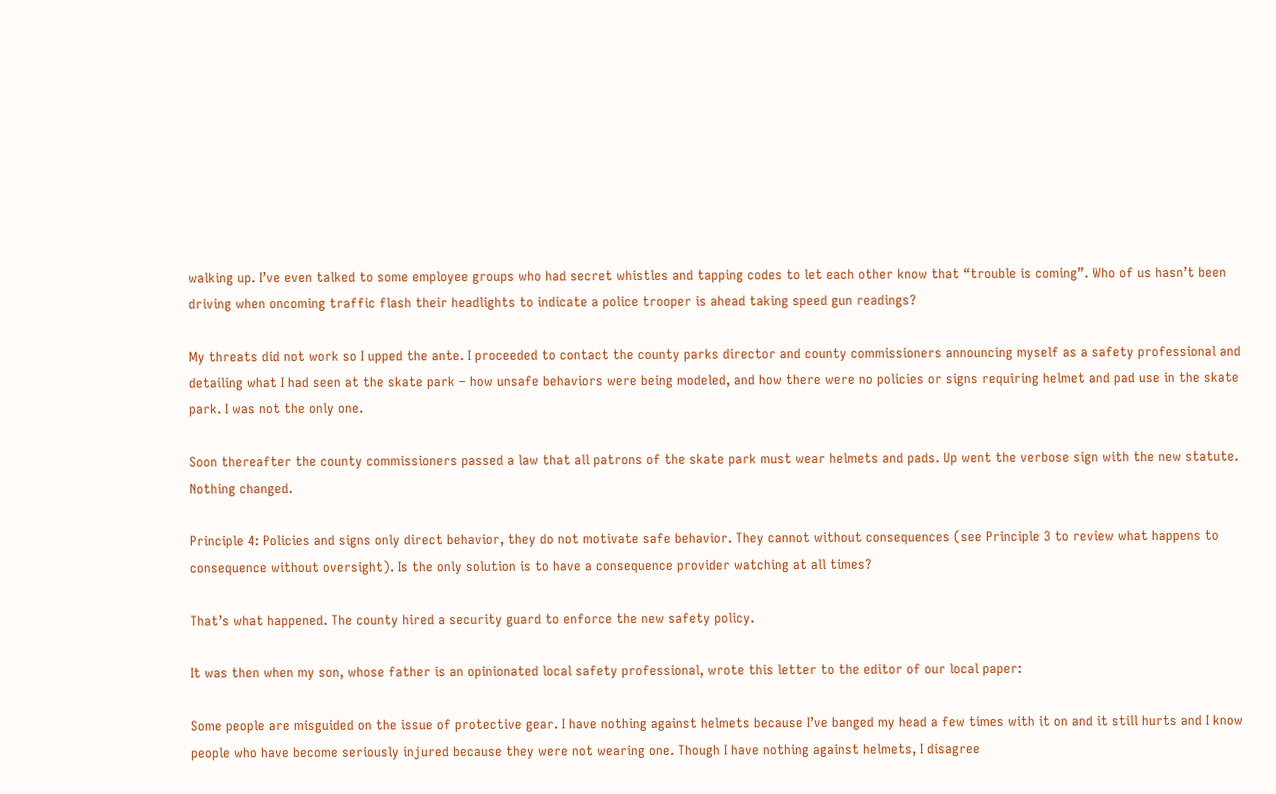walking up. I’ve even talked to some employee groups who had secret whistles and tapping codes to let each other know that “trouble is coming”. Who of us hasn’t been driving when oncoming traffic flash their headlights to indicate a police trooper is ahead taking speed gun readings?

My threats did not work so I upped the ante. I proceeded to contact the county parks director and county commissioners announcing myself as a safety professional and detailing what I had seen at the skate park – how unsafe behaviors were being modeled, and how there were no policies or signs requiring helmet and pad use in the skate park. I was not the only one.

Soon thereafter the county commissioners passed a law that all patrons of the skate park must wear helmets and pads. Up went the verbose sign with the new statute. Nothing changed.

Principle 4: Policies and signs only direct behavior, they do not motivate safe behavior. They cannot without consequences (see Principle 3 to review what happens to consequence without oversight). Is the only solution is to have a consequence provider watching at all times?

That’s what happened. The county hired a security guard to enforce the new safety policy.

It was then when my son, whose father is an opinionated local safety professional, wrote this letter to the editor of our local paper:

Some people are misguided on the issue of protective gear. I have nothing against helmets because I’ve banged my head a few times with it on and it still hurts and I know people who have become seriously injured because they were not wearing one. Though I have nothing against helmets, I disagree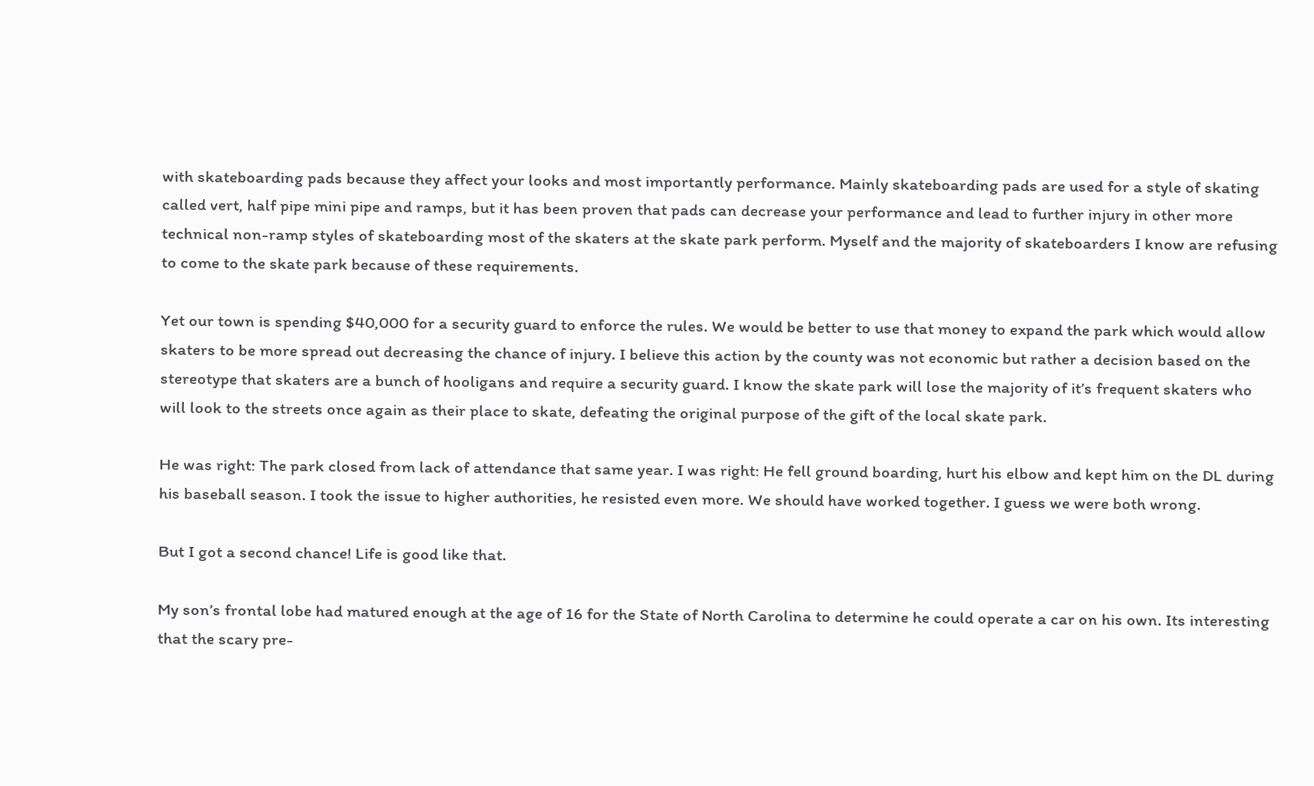with skateboarding pads because they affect your looks and most importantly performance. Mainly skateboarding pads are used for a style of skating called vert, half pipe mini pipe and ramps, but it has been proven that pads can decrease your performance and lead to further injury in other more technical non-ramp styles of skateboarding most of the skaters at the skate park perform. Myself and the majority of skateboarders I know are refusing to come to the skate park because of these requirements.

Yet our town is spending $40,000 for a security guard to enforce the rules. We would be better to use that money to expand the park which would allow skaters to be more spread out decreasing the chance of injury. I believe this action by the county was not economic but rather a decision based on the stereotype that skaters are a bunch of hooligans and require a security guard. I know the skate park will lose the majority of it’s frequent skaters who will look to the streets once again as their place to skate, defeating the original purpose of the gift of the local skate park.

He was right: The park closed from lack of attendance that same year. I was right: He fell ground boarding, hurt his elbow and kept him on the DL during his baseball season. I took the issue to higher authorities, he resisted even more. We should have worked together. I guess we were both wrong.

But I got a second chance! Life is good like that.

My son’s frontal lobe had matured enough at the age of 16 for the State of North Carolina to determine he could operate a car on his own. Its interesting that the scary pre-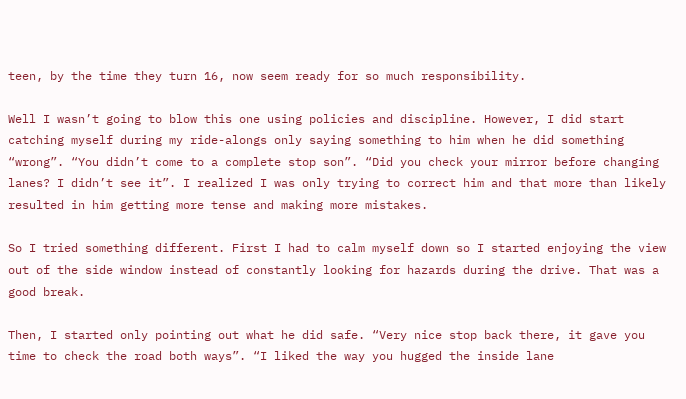teen, by the time they turn 16, now seem ready for so much responsibility.

Well I wasn’t going to blow this one using policies and discipline. However, I did start catching myself during my ride-alongs only saying something to him when he did something “wrong”. “You didn’t come to a complete stop son”. “Did you check your mirror before changing lanes? I didn’t see it”. I realized I was only trying to correct him and that more than likely resulted in him getting more tense and making more mistakes.

So I tried something different. First I had to calm myself down so I started enjoying the view out of the side window instead of constantly looking for hazards during the drive. That was a good break.

Then, I started only pointing out what he did safe. “Very nice stop back there, it gave you time to check the road both ways”. “I liked the way you hugged the inside lane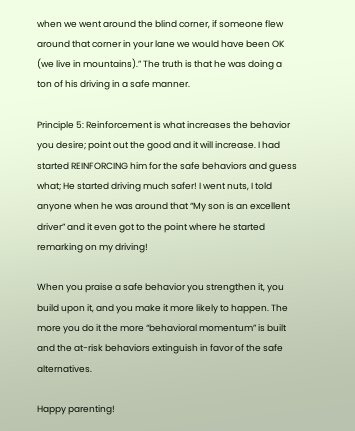when we went around the blind corner, if someone flew around that corner in your lane we would have been OK (we live in mountains).” The truth is that he was doing a ton of his driving in a safe manner.

Principle 5: Reinforcement is what increases the behavior you desire; point out the good and it will increase. I had started REINFORCING him for the safe behaviors and guess what; He started driving much safer! I went nuts, I told anyone when he was around that “My son is an excellent driver” and it even got to the point where he started remarking on my driving!

When you praise a safe behavior you strengthen it, you build upon it, and you make it more likely to happen. The more you do it the more “behavioral momentum” is built and the at-risk behaviors extinguish in favor of the safe alternatives.

Happy parenting!